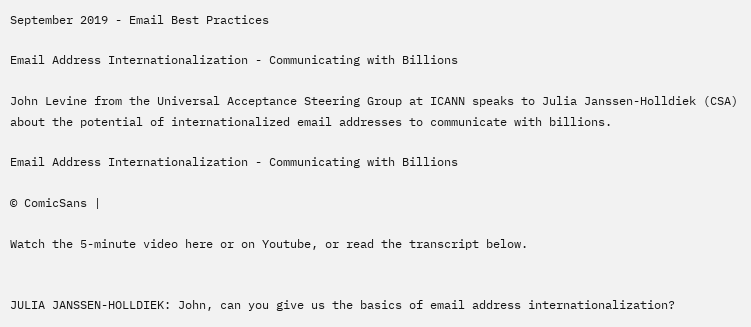September 2019 - Email Best Practices

Email Address Internationalization - Communicating with Billions

John Levine from the Universal Acceptance Steering Group at ICANN speaks to Julia Janssen-Holldiek (CSA) about the potential of internationalized email addresses to communicate with billions.

Email Address Internationalization - Communicating with Billions

© ComicSans |

Watch the 5-minute video here or on Youtube, or read the transcript below.


JULIA JANSSEN-HOLLDIEK: John, can you give us the basics of email address internationalization?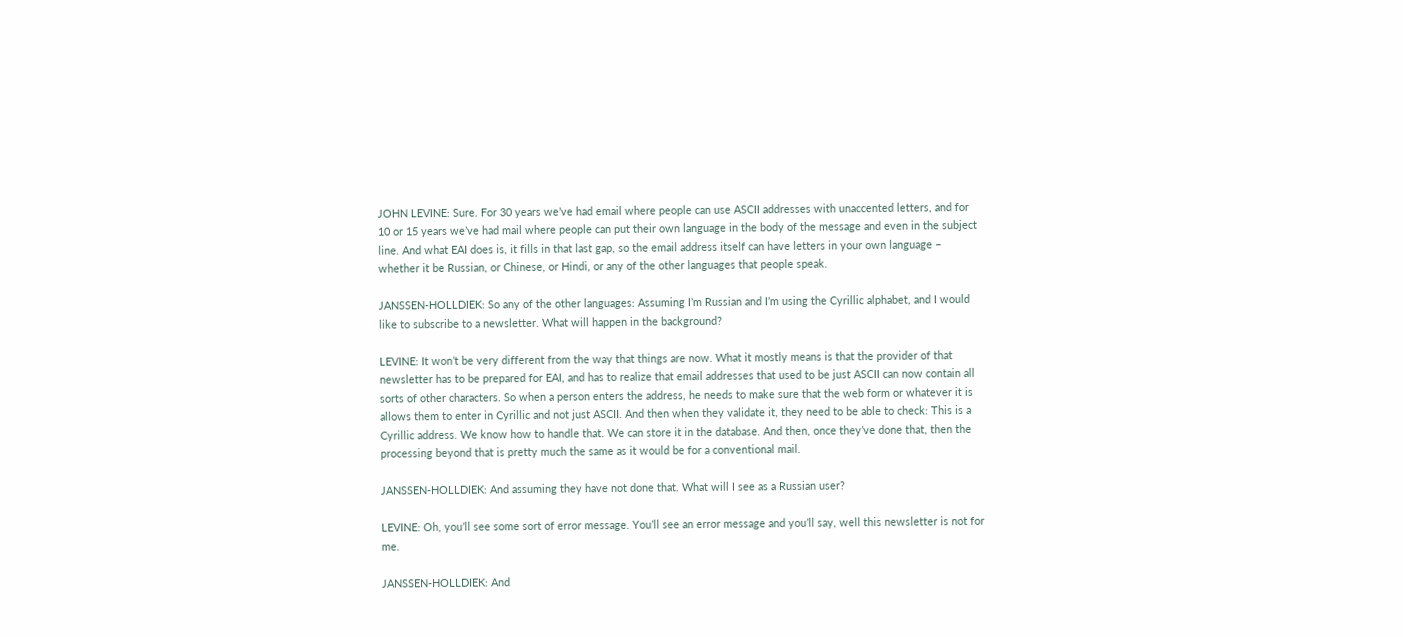JOHN LEVINE: Sure. For 30 years we’ve had email where people can use ASCII addresses with unaccented letters, and for 10 or 15 years we’ve had mail where people can put their own language in the body of the message and even in the subject line. And what EAI does is, it fills in that last gap, so the email address itself can have letters in your own language – whether it be Russian, or Chinese, or Hindi, or any of the other languages that people speak.

JANSSEN-HOLLDIEK: So any of the other languages: Assuming I’m Russian and I’m using the Cyrillic alphabet, and I would like to subscribe to a newsletter. What will happen in the background?

LEVINE: It won’t be very different from the way that things are now. What it mostly means is that the provider of that newsletter has to be prepared for EAI, and has to realize that email addresses that used to be just ASCII can now contain all sorts of other characters. So when a person enters the address, he needs to make sure that the web form or whatever it is allows them to enter in Cyrillic and not just ASCII. And then when they validate it, they need to be able to check: This is a Cyrillic address. We know how to handle that. We can store it in the database. And then, once they’ve done that, then the processing beyond that is pretty much the same as it would be for a conventional mail.

JANSSEN-HOLLDIEK: And assuming they have not done that. What will I see as a Russian user?

LEVINE: Oh, you’ll see some sort of error message. You’ll see an error message and you’ll say, well this newsletter is not for me.

JANSSEN-HOLLDIEK: And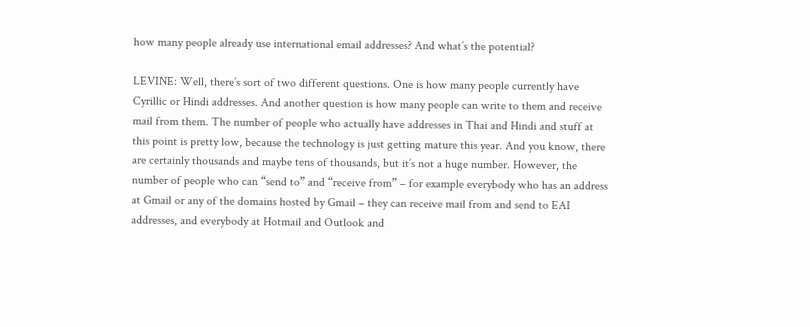how many people already use international email addresses? And what’s the potential?

LEVINE: Well, there’s sort of two different questions. One is how many people currently have Cyrillic or Hindi addresses. And another question is how many people can write to them and receive mail from them. The number of people who actually have addresses in Thai and Hindi and stuff at this point is pretty low, because the technology is just getting mature this year. And you know, there are certainly thousands and maybe tens of thousands, but it’s not a huge number. However, the number of people who can “send to” and “receive from” – for example everybody who has an address at Gmail or any of the domains hosted by Gmail – they can receive mail from and send to EAI addresses, and everybody at Hotmail and Outlook and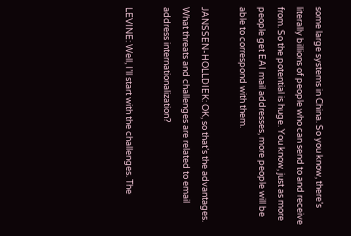some large systems in China. So you know, there’s literally billions of people who can send to and receive from. So the potential is huge. You know, just as more people get EAI mail addresses, more people will be able to correspond with them.

JANSSEN-HOLLDIEK: OK, so that’s the advantages. What threats and challenges are related to email address internationalization?

LEVINE: Well, I’ll start with the challenges. The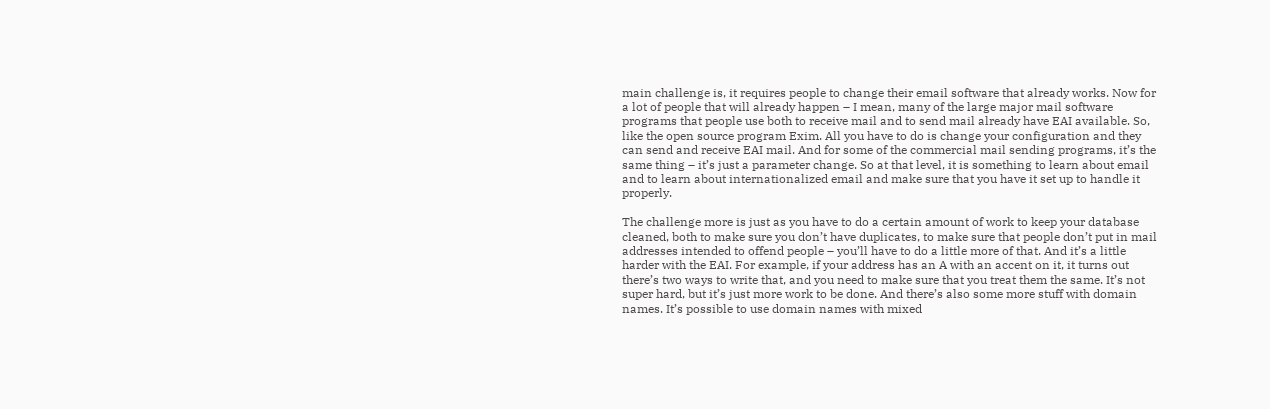main challenge is, it requires people to change their email software that already works. Now for a lot of people that will already happen – I mean, many of the large major mail software programs that people use both to receive mail and to send mail already have EAI available. So, like the open source program Exim. All you have to do is change your configuration and they can send and receive EAI mail. And for some of the commercial mail sending programs, it’s the same thing – it’s just a parameter change. So at that level, it is something to learn about email and to learn about internationalized email and make sure that you have it set up to handle it properly.

The challenge more is just as you have to do a certain amount of work to keep your database cleaned, both to make sure you don’t have duplicates, to make sure that people don’t put in mail addresses intended to offend people – you’ll have to do a little more of that. And it’s a little harder with the EAI. For example, if your address has an A with an accent on it, it turns out there’s two ways to write that, and you need to make sure that you treat them the same. It’s not super hard, but it’s just more work to be done. And there’s also some more stuff with domain names. It’s possible to use domain names with mixed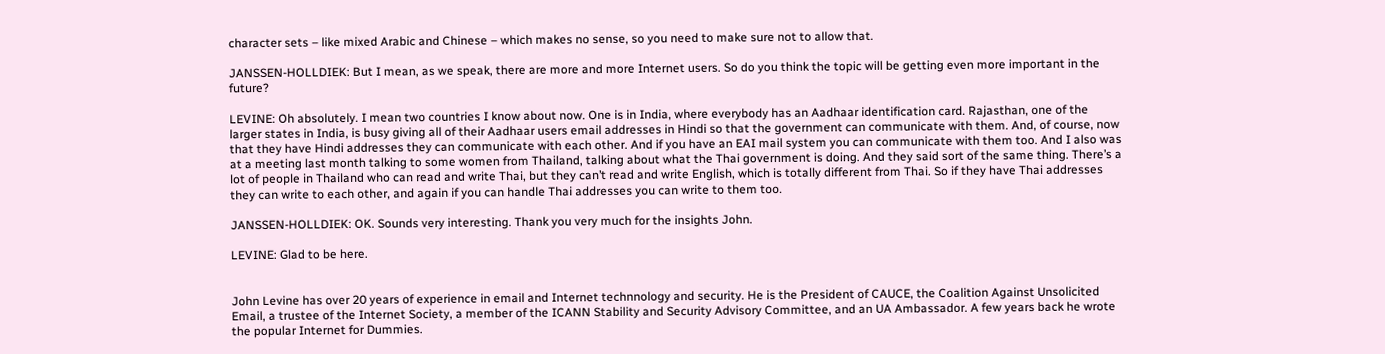character sets – like mixed Arabic and Chinese – which makes no sense, so you need to make sure not to allow that.

JANSSEN-HOLLDIEK: But I mean, as we speak, there are more and more Internet users. So do you think the topic will be getting even more important in the future?

LEVINE: Oh absolutely. I mean two countries I know about now. One is in India, where everybody has an Aadhaar identification card. Rajasthan, one of the larger states in India, is busy giving all of their Aadhaar users email addresses in Hindi so that the government can communicate with them. And, of course, now that they have Hindi addresses they can communicate with each other. And if you have an EAI mail system you can communicate with them too. And I also was at a meeting last month talking to some women from Thailand, talking about what the Thai government is doing. And they said sort of the same thing. There’s a lot of people in Thailand who can read and write Thai, but they can’t read and write English, which is totally different from Thai. So if they have Thai addresses they can write to each other, and again if you can handle Thai addresses you can write to them too.

JANSSEN-HOLLDIEK: OK. Sounds very interesting. Thank you very much for the insights John.

LEVINE: Glad to be here.


John Levine has over 20 years of experience in email and Internet technnology and security. He is the President of CAUCE, the Coalition Against Unsolicited Email, a trustee of the Internet Society, a member of the ICANN Stability and Security Advisory Committee, and an UA Ambassador. A few years back he wrote the popular Internet for Dummies.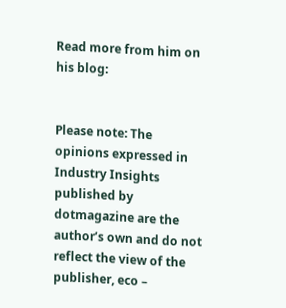Read more from him on his blog:


Please note: The opinions expressed in Industry Insights published by dotmagazine are the author’s own and do not reflect the view of the publisher, eco –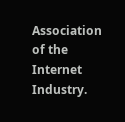Association of the Internet Industry.